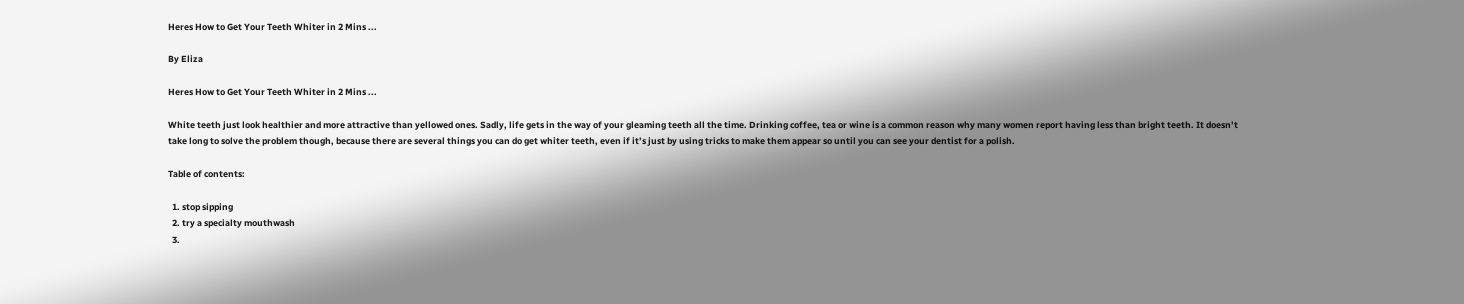Heres How to Get Your Teeth Whiter in 2 Mins ...

By Eliza

Heres How to Get Your Teeth Whiter in 2 Mins ...

White teeth just look healthier and more attractive than yellowed ones. Sadly, life gets in the way of your gleaming teeth all the time. Drinking coffee, tea or wine is a common reason why many women report having less than bright teeth. It doesn’t take long to solve the problem though, because there are several things you can do get whiter teeth, even if it’s just by using tricks to make them appear so until you can see your dentist for a polish.

Table of contents:

  1. stop sipping
  2. try a specialty mouthwash
  3.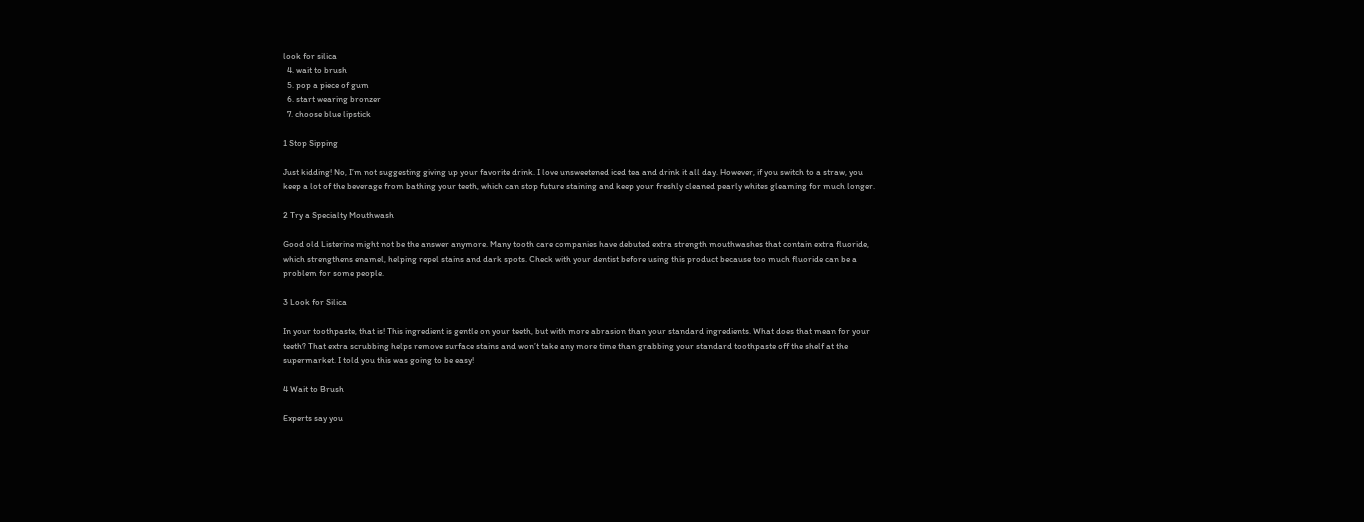look for silica
  4. wait to brush
  5. pop a piece of gum
  6. start wearing bronzer
  7. choose blue lipstick

1 Stop Sipping

Just kidding! No, I’m not suggesting giving up your favorite drink. I love unsweetened iced tea and drink it all day. However, if you switch to a straw, you keep a lot of the beverage from bathing your teeth, which can stop future staining and keep your freshly cleaned pearly whites gleaming for much longer.

2 Try a Specialty Mouthwash

Good old Listerine might not be the answer anymore. Many tooth care companies have debuted extra strength mouthwashes that contain extra fluoride, which strengthens enamel, helping repel stains and dark spots. Check with your dentist before using this product because too much fluoride can be a problem for some people.

3 Look for Silica

In your toothpaste, that is! This ingredient is gentle on your teeth, but with more abrasion than your standard ingredients. What does that mean for your teeth? That extra scrubbing helps remove surface stains and won’t take any more time than grabbing your standard toothpaste off the shelf at the supermarket. I told you this was going to be easy!

4 Wait to Brush

Experts say you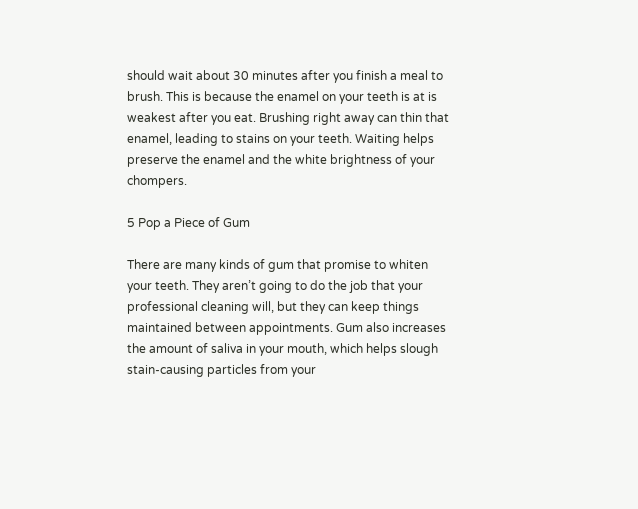should wait about 30 minutes after you finish a meal to brush. This is because the enamel on your teeth is at is weakest after you eat. Brushing right away can thin that enamel, leading to stains on your teeth. Waiting helps preserve the enamel and the white brightness of your chompers.

5 Pop a Piece of Gum

There are many kinds of gum that promise to whiten your teeth. They aren’t going to do the job that your professional cleaning will, but they can keep things maintained between appointments. Gum also increases the amount of saliva in your mouth, which helps slough stain-causing particles from your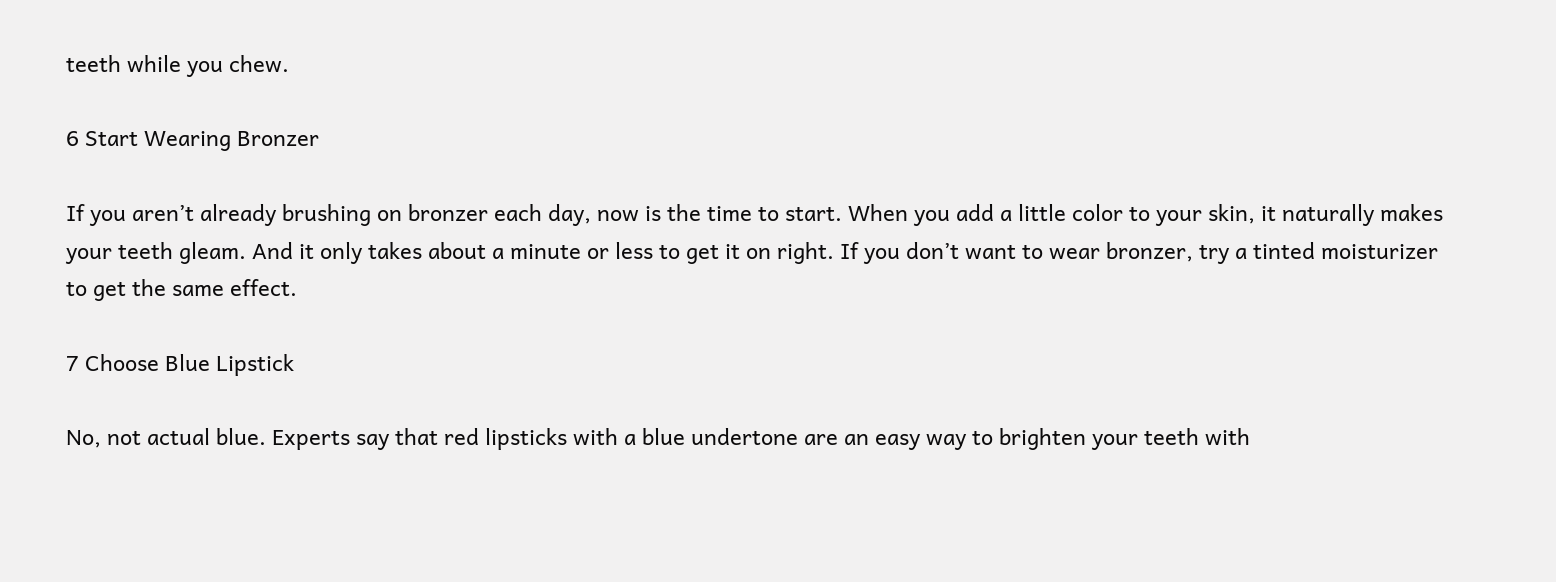teeth while you chew.

6 Start Wearing Bronzer

If you aren’t already brushing on bronzer each day, now is the time to start. When you add a little color to your skin, it naturally makes your teeth gleam. And it only takes about a minute or less to get it on right. If you don’t want to wear bronzer, try a tinted moisturizer to get the same effect.

7 Choose Blue Lipstick

No, not actual blue. Experts say that red lipsticks with a blue undertone are an easy way to brighten your teeth with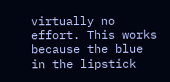virtually no effort. This works because the blue in the lipstick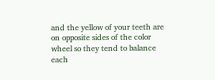and the yellow of your teeth are on opposite sides of the color wheel so they tend to balance each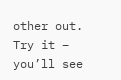other out. Try it – you’ll see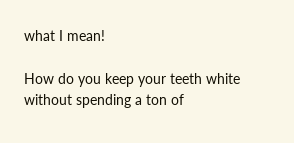what I mean!

How do you keep your teeth white without spending a ton of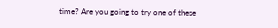time? Are you going to try one of these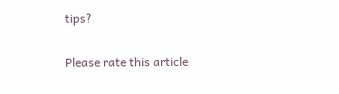tips?

Please rate this article